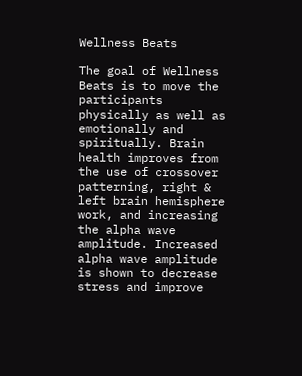Wellness Beats

The goal of Wellness Beats is to move the participants physically as well as emotionally and spiritually. Brain health improves from the use of crossover patterning, right & left brain hemisphere work, and increasing the alpha wave amplitude. Increased alpha wave amplitude is shown to decrease stress and improve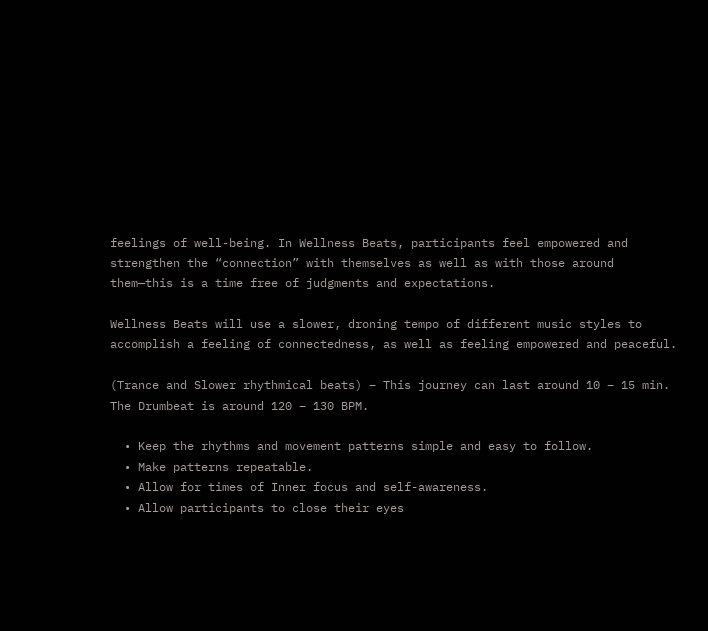feelings of well-being. In Wellness Beats, participants feel empowered and strengthen the “connection” with themselves as well as with those around them—this is a time free of judgments and expectations.

Wellness Beats will use a slower, droning tempo of different music styles to accomplish a feeling of connectedness, as well as feeling empowered and peaceful.

(Trance and Slower rhythmical beats) – This journey can last around 10 – 15 min. The Drumbeat is around 120 – 130 BPM.

  • Keep the rhythms and movement patterns simple and easy to follow.
  • Make patterns repeatable.
  • Allow for times of Inner focus and self-awareness.
  • Allow participants to close their eyes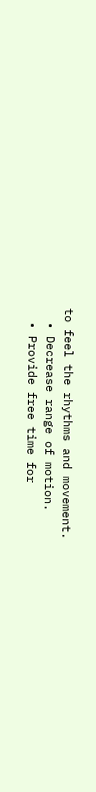to feel the rhythms and movement.
  • Decrease range of motion.
  • Provide free time for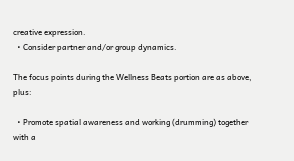creative expression.
  • Consider partner and/or group dynamics.

The focus points during the Wellness Beats portion are as above, plus:

  • Promote spatial awareness and working (drumming) together with a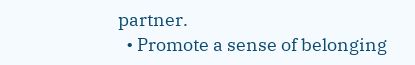partner.
  • Promote a sense of belonging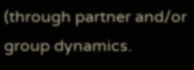(through partner and/or group dynamics.